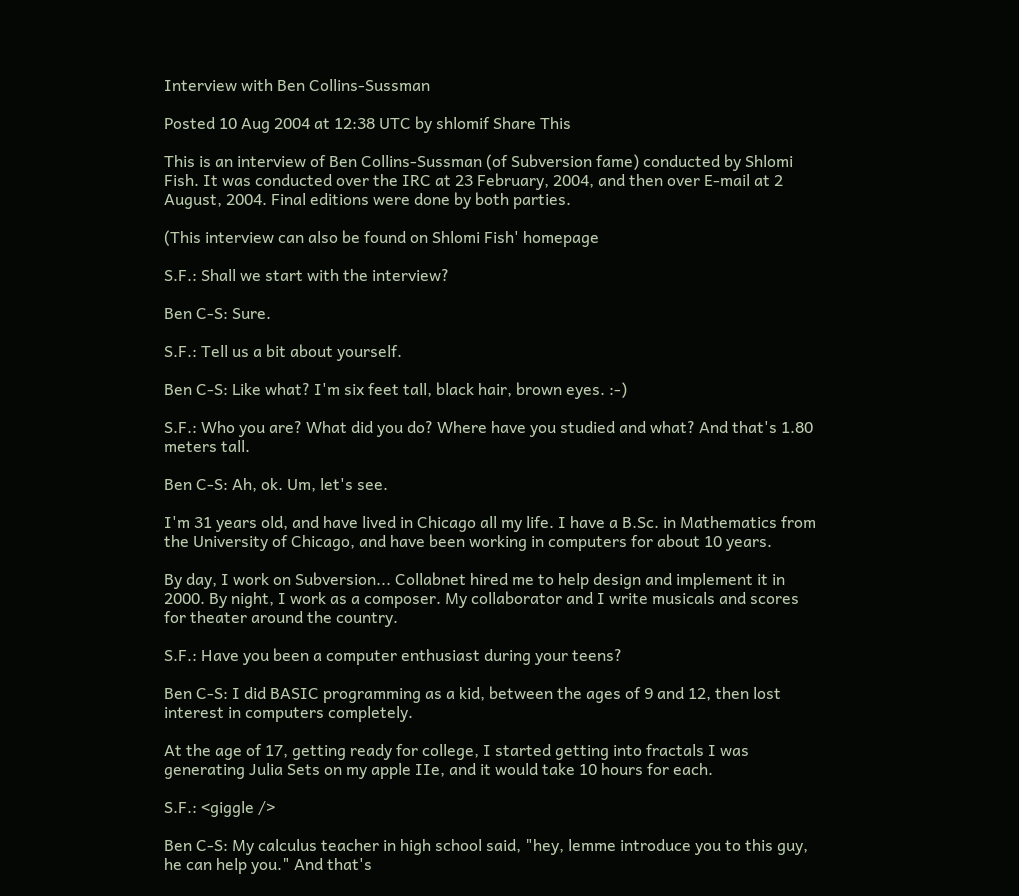Interview with Ben Collins-Sussman

Posted 10 Aug 2004 at 12:38 UTC by shlomif Share This

This is an interview of Ben Collins-Sussman (of Subversion fame) conducted by Shlomi Fish. It was conducted over the IRC at 23 February, 2004, and then over E-mail at 2 August, 2004. Final editions were done by both parties.

(This interview can also be found on Shlomi Fish' homepage

S.F.: Shall we start with the interview?

Ben C-S: Sure.

S.F.: Tell us a bit about yourself.

Ben C-S: Like what? I'm six feet tall, black hair, brown eyes. :-)

S.F.: Who you are? What did you do? Where have you studied and what? And that's 1.80 meters tall.

Ben C-S: Ah, ok. Um, let's see.

I'm 31 years old, and have lived in Chicago all my life. I have a B.Sc. in Mathematics from the University of Chicago, and have been working in computers for about 10 years.

By day, I work on Subversion... Collabnet hired me to help design and implement it in 2000. By night, I work as a composer. My collaborator and I write musicals and scores for theater around the country.

S.F.: Have you been a computer enthusiast during your teens?

Ben C-S: I did BASIC programming as a kid, between the ages of 9 and 12, then lost interest in computers completely.

At the age of 17, getting ready for college, I started getting into fractals I was generating Julia Sets on my apple IIe, and it would take 10 hours for each.

S.F.: <giggle />

Ben C-S: My calculus teacher in high school said, "hey, lemme introduce you to this guy, he can help you." And that's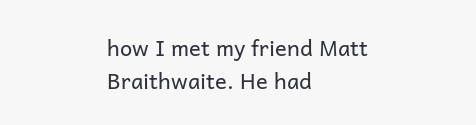how I met my friend Matt Braithwaite. He had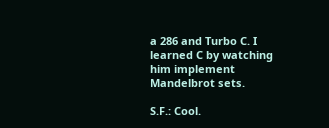a 286 and Turbo C. I learned C by watching him implement Mandelbrot sets.

S.F.: Cool.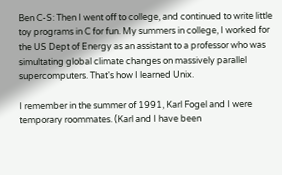Ben C-S: Then I went off to college, and continued to write little toy programs in C for fun. My summers in college, I worked for the US Dept of Energy as an assistant to a professor who was simultating global climate changes on massively parallel supercomputers. That's how I learned Unix.

I remember in the summer of 1991, Karl Fogel and I were temporary roommates. (Karl and I have been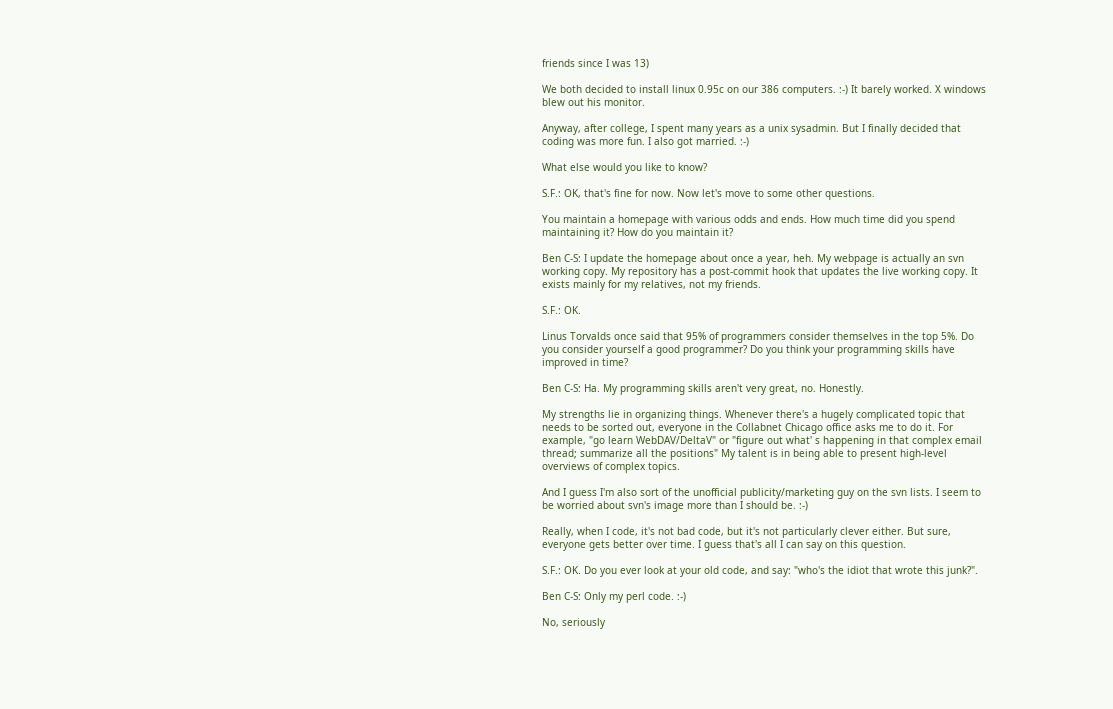friends since I was 13)

We both decided to install linux 0.95c on our 386 computers. :-) It barely worked. X windows blew out his monitor.

Anyway, after college, I spent many years as a unix sysadmin. But I finally decided that coding was more fun. I also got married. :-)

What else would you like to know?

S.F.: OK, that's fine for now. Now let's move to some other questions.

You maintain a homepage with various odds and ends. How much time did you spend maintaining it? How do you maintain it?

Ben C-S: I update the homepage about once a year, heh. My webpage is actually an svn working copy. My repository has a post-commit hook that updates the live working copy. It exists mainly for my relatives, not my friends.

S.F.: OK.

Linus Torvalds once said that 95% of programmers consider themselves in the top 5%. Do you consider yourself a good programmer? Do you think your programming skills have improved in time?

Ben C-S: Ha. My programming skills aren't very great, no. Honestly.

My strengths lie in organizing things. Whenever there's a hugely complicated topic that needs to be sorted out, everyone in the Collabnet Chicago office asks me to do it. For example, "go learn WebDAV/DeltaV" or "figure out what' s happening in that complex email thread; summarize all the positions" My talent is in being able to present high-level overviews of complex topics.

And I guess I'm also sort of the unofficial publicity/marketing guy on the svn lists. I seem to be worried about svn's image more than I should be. :-)

Really, when I code, it's not bad code, but it's not particularly clever either. But sure, everyone gets better over time. I guess that's all I can say on this question.

S.F.: OK. Do you ever look at your old code, and say: "who's the idiot that wrote this junk?".

Ben C-S: Only my perl code. :-)

No, seriously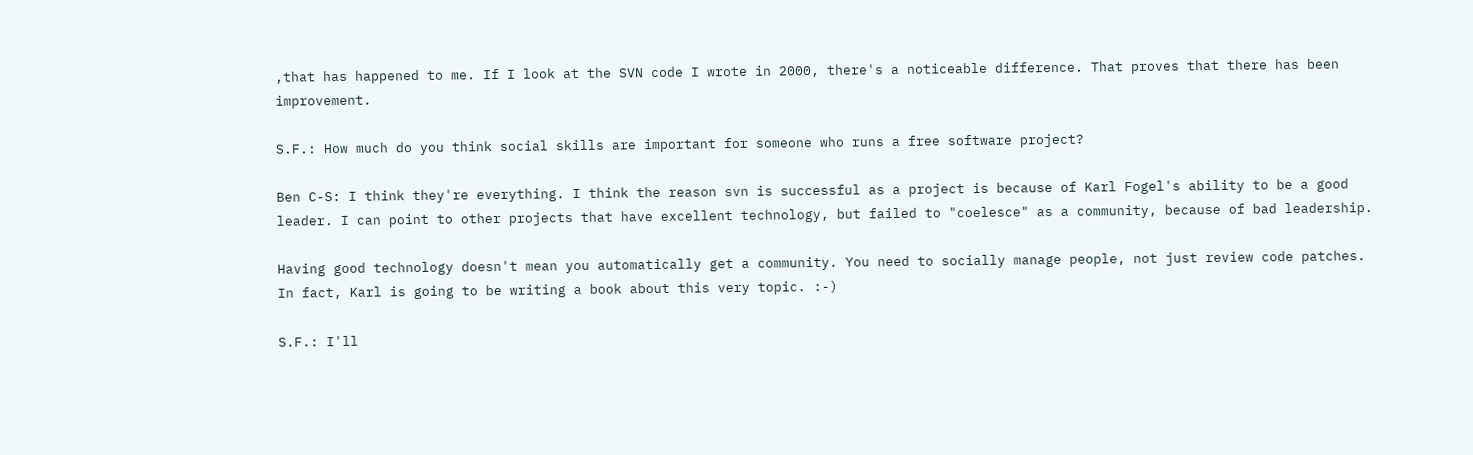,that has happened to me. If I look at the SVN code I wrote in 2000, there's a noticeable difference. That proves that there has been improvement.

S.F.: How much do you think social skills are important for someone who runs a free software project?

Ben C-S: I think they're everything. I think the reason svn is successful as a project is because of Karl Fogel's ability to be a good leader. I can point to other projects that have excellent technology, but failed to "coelesce" as a community, because of bad leadership.

Having good technology doesn't mean you automatically get a community. You need to socially manage people, not just review code patches. In fact, Karl is going to be writing a book about this very topic. :-)

S.F.: I'll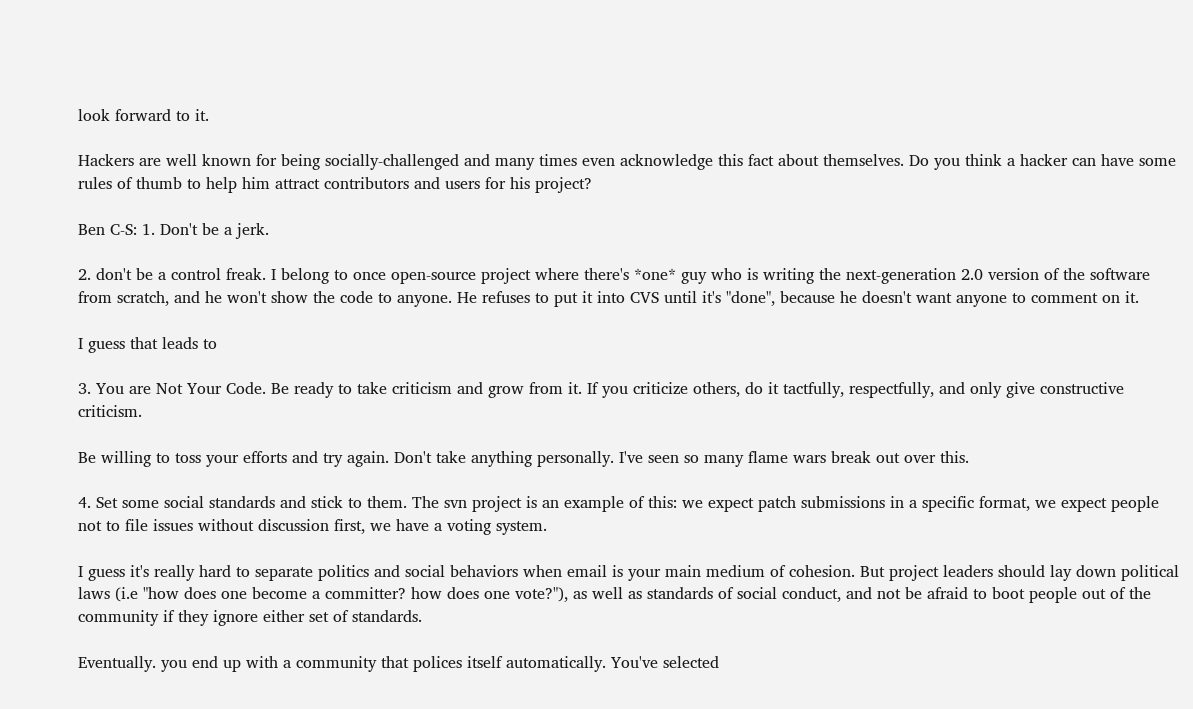look forward to it.

Hackers are well known for being socially-challenged and many times even acknowledge this fact about themselves. Do you think a hacker can have some rules of thumb to help him attract contributors and users for his project?

Ben C-S: 1. Don't be a jerk.

2. don't be a control freak. I belong to once open-source project where there's *one* guy who is writing the next-generation 2.0 version of the software from scratch, and he won't show the code to anyone. He refuses to put it into CVS until it's "done", because he doesn't want anyone to comment on it.

I guess that leads to

3. You are Not Your Code. Be ready to take criticism and grow from it. If you criticize others, do it tactfully, respectfully, and only give constructive criticism.

Be willing to toss your efforts and try again. Don't take anything personally. I've seen so many flame wars break out over this.

4. Set some social standards and stick to them. The svn project is an example of this: we expect patch submissions in a specific format, we expect people not to file issues without discussion first, we have a voting system.

I guess it's really hard to separate politics and social behaviors when email is your main medium of cohesion. But project leaders should lay down political laws (i.e "how does one become a committer? how does one vote?"), as well as standards of social conduct, and not be afraid to boot people out of the community if they ignore either set of standards.

Eventually. you end up with a community that polices itself automatically. You've selected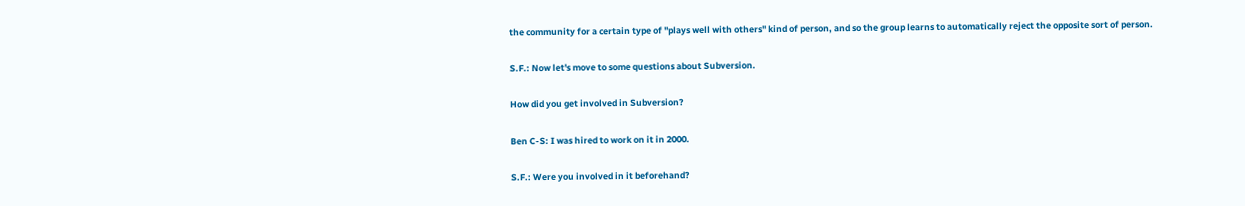the community for a certain type of "plays well with others" kind of person, and so the group learns to automatically reject the opposite sort of person.

S.F.: Now let's move to some questions about Subversion.

How did you get involved in Subversion?

Ben C-S: I was hired to work on it in 2000.

S.F.: Were you involved in it beforehand?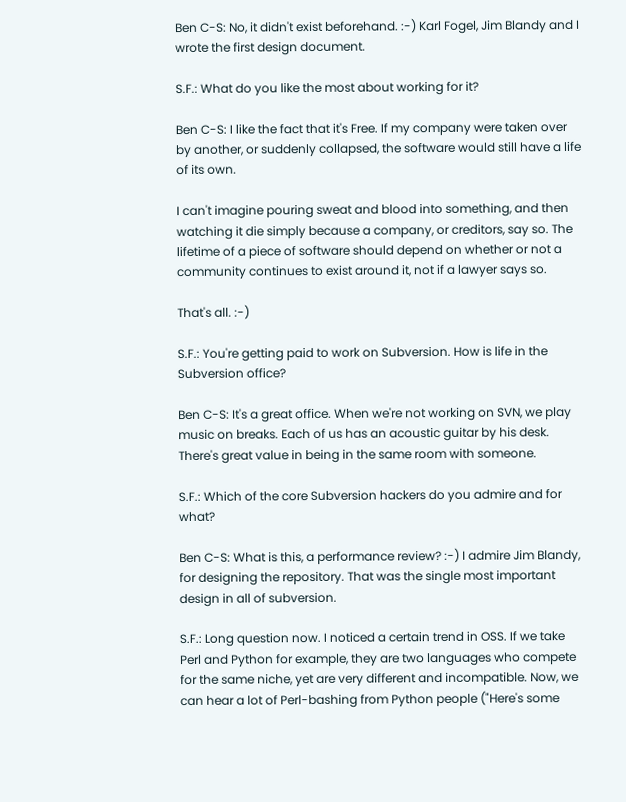Ben C-S: No, it didn't exist beforehand. :-) Karl Fogel, Jim Blandy and I wrote the first design document.

S.F.: What do you like the most about working for it?

Ben C-S: I like the fact that it's Free. If my company were taken over by another, or suddenly collapsed, the software would still have a life of its own.

I can't imagine pouring sweat and blood into something, and then watching it die simply because a company, or creditors, say so. The lifetime of a piece of software should depend on whether or not a community continues to exist around it, not if a lawyer says so.

That's all. :-)

S.F.: You're getting paid to work on Subversion. How is life in the Subversion office?

Ben C-S: It's a great office. When we're not working on SVN, we play music on breaks. Each of us has an acoustic guitar by his desk. There's great value in being in the same room with someone.

S.F.: Which of the core Subversion hackers do you admire and for what?

Ben C-S: What is this, a performance review? :-) I admire Jim Blandy, for designing the repository. That was the single most important design in all of subversion.

S.F.: Long question now. I noticed a certain trend in OSS. If we take Perl and Python for example, they are two languages who compete for the same niche, yet are very different and incompatible. Now, we can hear a lot of Perl-bashing from Python people ("Here's some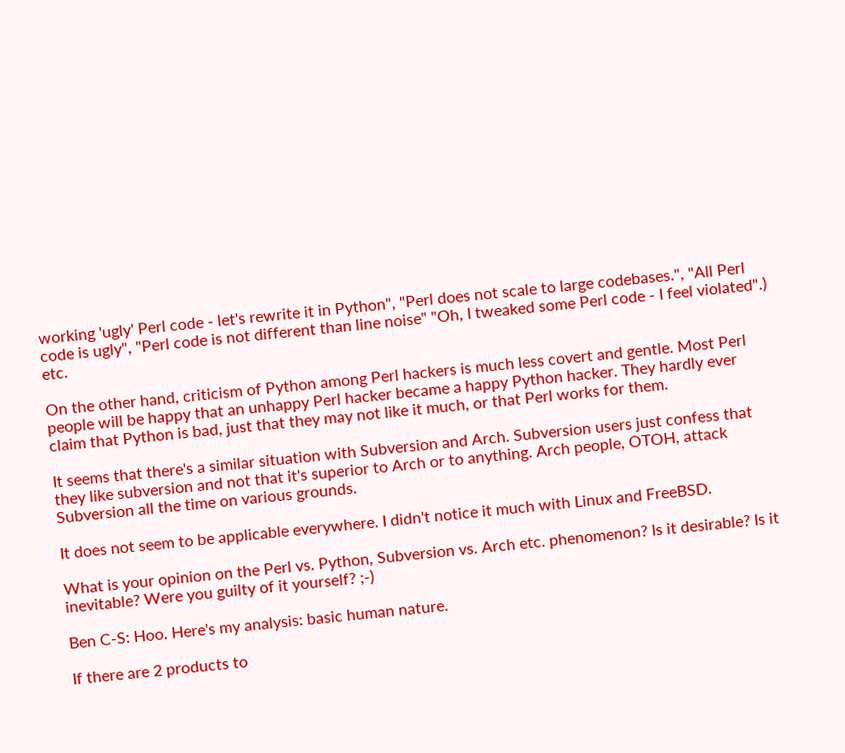working 'ugly' Perl code - let's rewrite it in Python", "Perl does not scale to large codebases.", "All Perl code is ugly", "Perl code is not different than line noise" "Oh, I tweaked some Perl code - I feel violated".) etc.

On the other hand, criticism of Python among Perl hackers is much less covert and gentle. Most Perl people will be happy that an unhappy Perl hacker became a happy Python hacker. They hardly ever claim that Python is bad, just that they may not like it much, or that Perl works for them.

It seems that there's a similar situation with Subversion and Arch. Subversion users just confess that they like subversion and not that it's superior to Arch or to anything. Arch people, OTOH, attack Subversion all the time on various grounds.

It does not seem to be applicable everywhere. I didn't notice it much with Linux and FreeBSD.

What is your opinion on the Perl vs. Python, Subversion vs. Arch etc. phenomenon? Is it desirable? Is it inevitable? Were you guilty of it yourself? ;-)

Ben C-S: Hoo. Here's my analysis: basic human nature.

If there are 2 products to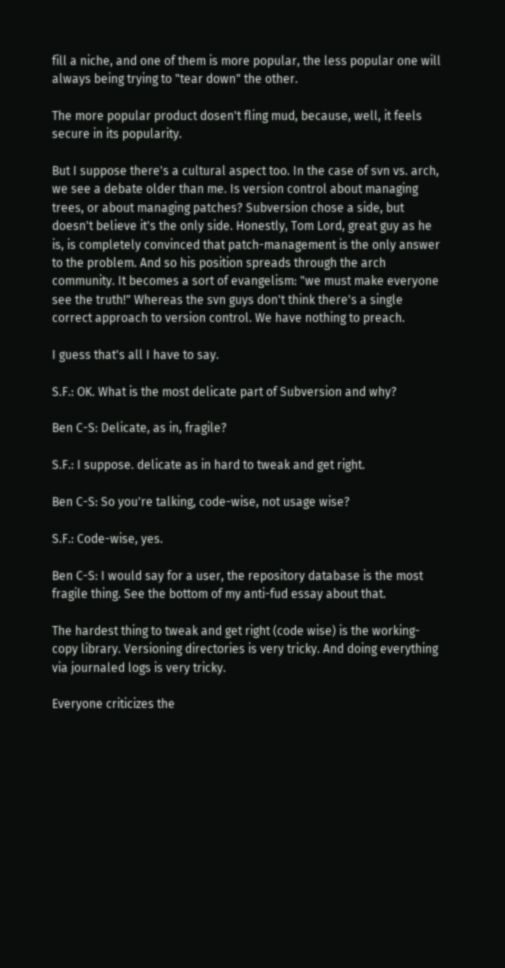fill a niche, and one of them is more popular, the less popular one will always being trying to "tear down" the other.

The more popular product dosen't fling mud, because, well, it feels secure in its popularity.

But I suppose there's a cultural aspect too. In the case of svn vs. arch, we see a debate older than me. Is version control about managing trees, or about managing patches? Subversion chose a side, but doesn't believe it's the only side. Honestly, Tom Lord, great guy as he is, is completely convinced that patch-management is the only answer to the problem. And so his position spreads through the arch community. It becomes a sort of evangelism: "we must make everyone see the truth!" Whereas the svn guys don't think there's a single correct approach to version control. We have nothing to preach.

I guess that's all I have to say.

S.F.: OK. What is the most delicate part of Subversion and why?

Ben C-S: Delicate, as in, fragile?

S.F.: I suppose. delicate as in hard to tweak and get right.

Ben C-S: So you're talking, code-wise, not usage wise?

S.F.: Code-wise, yes.

Ben C-S: I would say for a user, the repository database is the most fragile thing. See the bottom of my anti-fud essay about that.

The hardest thing to tweak and get right (code wise) is the working-copy library. Versioning directories is very tricky. And doing everything via journaled logs is very tricky.

Everyone criticizes the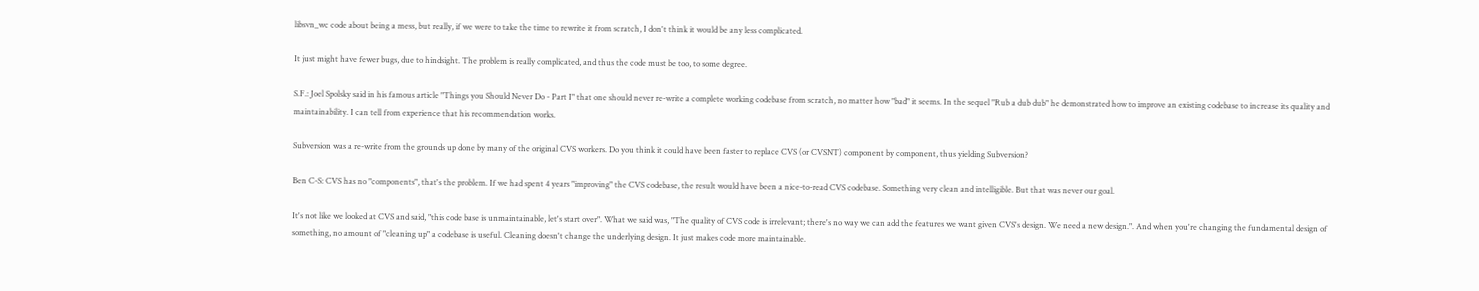libsvn_wc code about being a mess, but really, if we were to take the time to rewrite it from scratch, I don't think it would be any less complicated.

It just might have fewer bugs, due to hindsight. The problem is really complicated, and thus the code must be too, to some degree.

S.F.: Joel Spolsky said in his famous article "Things you Should Never Do - Part I" that one should never re-write a complete working codebase from scratch, no matter how "bad" it seems. In the sequel "Rub a dub dub" he demonstrated how to improve an existing codebase to increase its quality and maintainability. I can tell from experience that his recommendation works.

Subversion was a re-write from the grounds up done by many of the original CVS workers. Do you think it could have been faster to replace CVS (or CVSNT) component by component, thus yielding Subversion?

Ben C-S: CVS has no "components", that's the problem. If we had spent 4 years "improving" the CVS codebase, the result would have been a nice-to-read CVS codebase. Something very clean and intelligible. But that was never our goal.

It's not like we looked at CVS and said, "this code base is unmaintainable, let's start over". What we said was, "The quality of CVS code is irrelevant; there's no way we can add the features we want given CVS's design. We need a new design.". And when you're changing the fundamental design of something, no amount of "cleaning up" a codebase is useful. Cleaning doesn't change the underlying design. It just makes code more maintainable.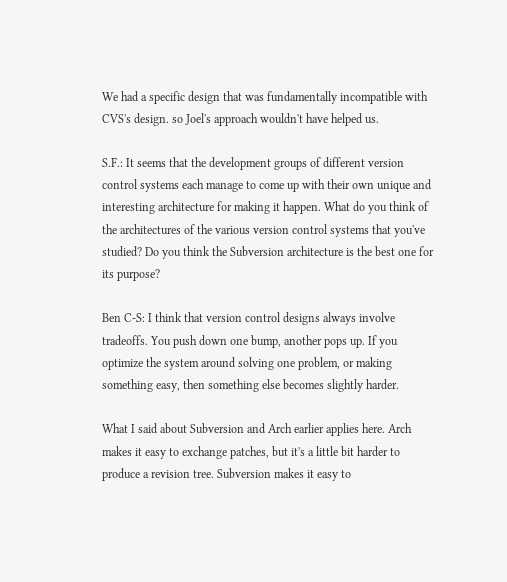We had a specific design that was fundamentally incompatible with CVS's design. so Joel's approach wouldn't have helped us.

S.F.: It seems that the development groups of different version control systems each manage to come up with their own unique and interesting architecture for making it happen. What do you think of the architectures of the various version control systems that you've studied? Do you think the Subversion architecture is the best one for its purpose?

Ben C-S: I think that version control designs always involve tradeoffs. You push down one bump, another pops up. If you optimize the system around solving one problem, or making something easy, then something else becomes slightly harder.

What I said about Subversion and Arch earlier applies here. Arch makes it easy to exchange patches, but it's a little bit harder to produce a revision tree. Subversion makes it easy to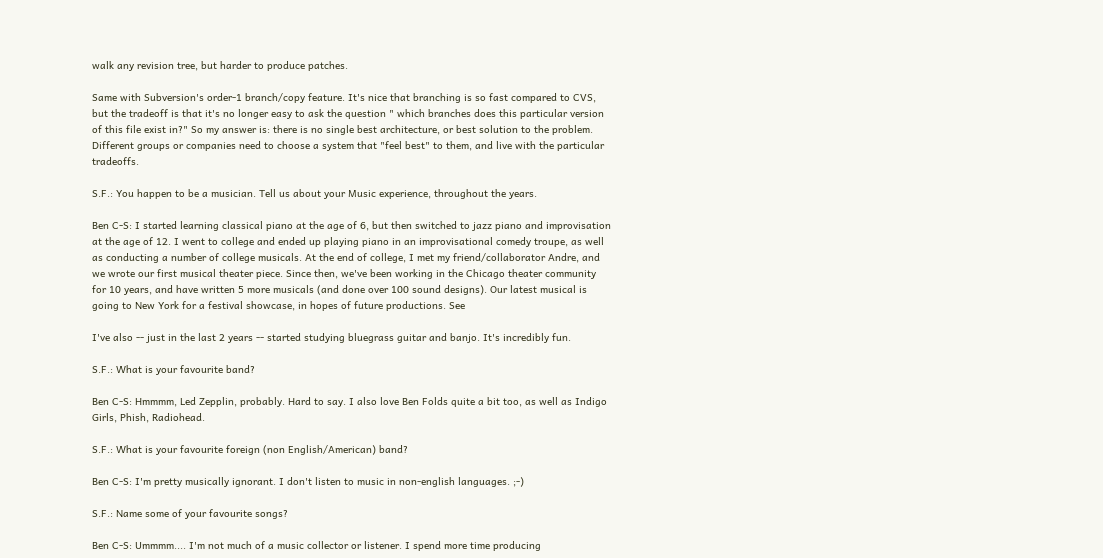walk any revision tree, but harder to produce patches.

Same with Subversion's order-1 branch/copy feature. It's nice that branching is so fast compared to CVS, but the tradeoff is that it's no longer easy to ask the question " which branches does this particular version of this file exist in?" So my answer is: there is no single best architecture, or best solution to the problem. Different groups or companies need to choose a system that "feel best" to them, and live with the particular tradeoffs.

S.F.: You happen to be a musician. Tell us about your Music experience, throughout the years.

Ben C-S: I started learning classical piano at the age of 6, but then switched to jazz piano and improvisation at the age of 12. I went to college and ended up playing piano in an improvisational comedy troupe, as well as conducting a number of college musicals. At the end of college, I met my friend/collaborator Andre, and we wrote our first musical theater piece. Since then, we've been working in the Chicago theater community for 10 years, and have written 5 more musicals (and done over 100 sound designs). Our latest musical is going to New York for a festival showcase, in hopes of future productions. See

I've also -- just in the last 2 years -- started studying bluegrass guitar and banjo. It's incredibly fun.

S.F.: What is your favourite band?

Ben C-S: Hmmmm, Led Zepplin, probably. Hard to say. I also love Ben Folds quite a bit too, as well as Indigo Girls, Phish, Radiohead.

S.F.: What is your favourite foreign (non English/American) band?

Ben C-S: I'm pretty musically ignorant. I don't listen to music in non-english languages. ;-)

S.F.: Name some of your favourite songs?

Ben C-S: Ummmm.... I'm not much of a music collector or listener. I spend more time producing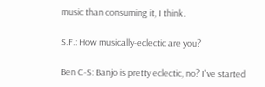music than consuming it, I think.

S.F.: How musically-eclectic are you?

Ben C-S: Banjo is pretty eclectic, no? I've started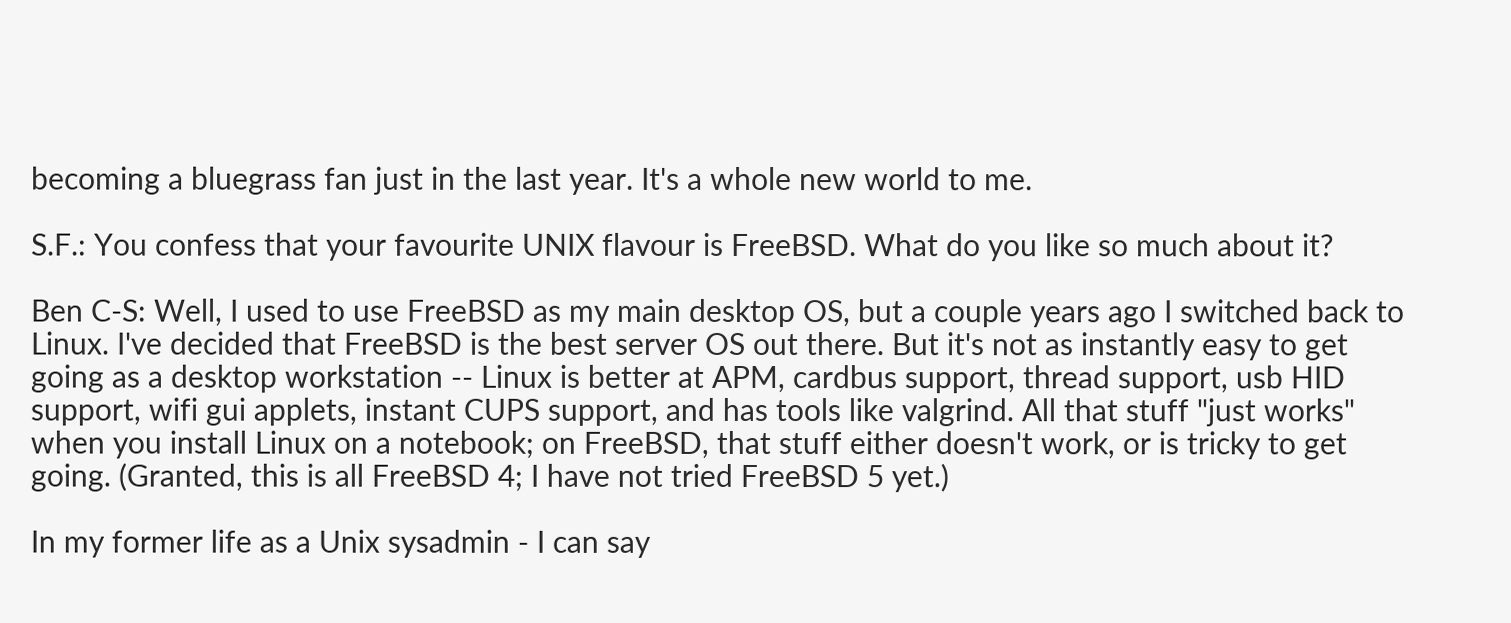becoming a bluegrass fan just in the last year. It's a whole new world to me.

S.F.: You confess that your favourite UNIX flavour is FreeBSD. What do you like so much about it?

Ben C-S: Well, I used to use FreeBSD as my main desktop OS, but a couple years ago I switched back to Linux. I've decided that FreeBSD is the best server OS out there. But it's not as instantly easy to get going as a desktop workstation -- Linux is better at APM, cardbus support, thread support, usb HID support, wifi gui applets, instant CUPS support, and has tools like valgrind. All that stuff "just works" when you install Linux on a notebook; on FreeBSD, that stuff either doesn't work, or is tricky to get going. (Granted, this is all FreeBSD 4; I have not tried FreeBSD 5 yet.)

In my former life as a Unix sysadmin - I can say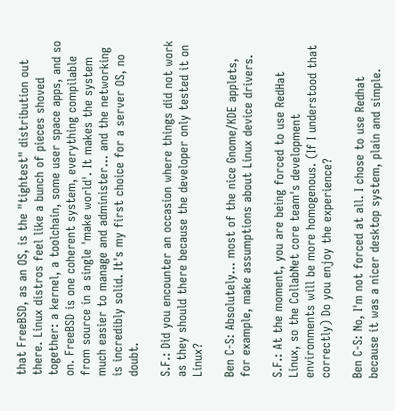that FreeBSD, as an OS, is the "tightest" distribution out there. Linux distros feel like a bunch of pieces shoved together: a kernel, a toolchain, some user space apps, and so on. FreeBSD is one coherent system, everything compilable from source in a single 'make world'. It makes the system much easier to manage and administer... and the networking is incredibly solid. It's my first choice for a server OS, no doubt.

S.F.: Did you encounter an occasion where things did not work as they should there because the developer only tested it on Linux?

Ben C-S: Absolutely... most of the nice Gnome/KDE applets, for example, make assumptions about Linux device drivers.

S.F.: At the moment, you are being forced to use RedHat Linux, so the CollabNet core team's development environments will be more homogenous. (If I understood that correctly) Do you enjoy the experience?

Ben C-S: No, I'm not forced at all. I chose to use Redhat because it was a nicer desktop system, plain and simple.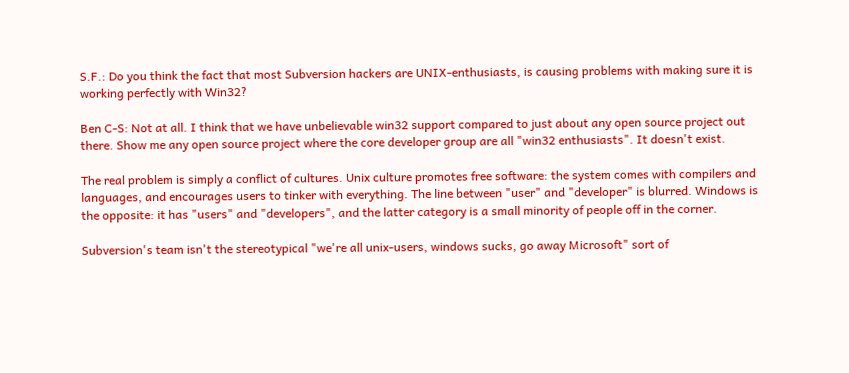S.F.: Do you think the fact that most Subversion hackers are UNIX-enthusiasts, is causing problems with making sure it is working perfectly with Win32?

Ben C-S: Not at all. I think that we have unbelievable win32 support compared to just about any open source project out there. Show me any open source project where the core developer group are all "win32 enthusiasts". It doesn't exist.

The real problem is simply a conflict of cultures. Unix culture promotes free software: the system comes with compilers and languages, and encourages users to tinker with everything. The line between "user" and "developer" is blurred. Windows is the opposite: it has "users" and "developers", and the latter category is a small minority of people off in the corner.

Subversion's team isn't the stereotypical "we're all unix-users, windows sucks, go away Microsoft" sort of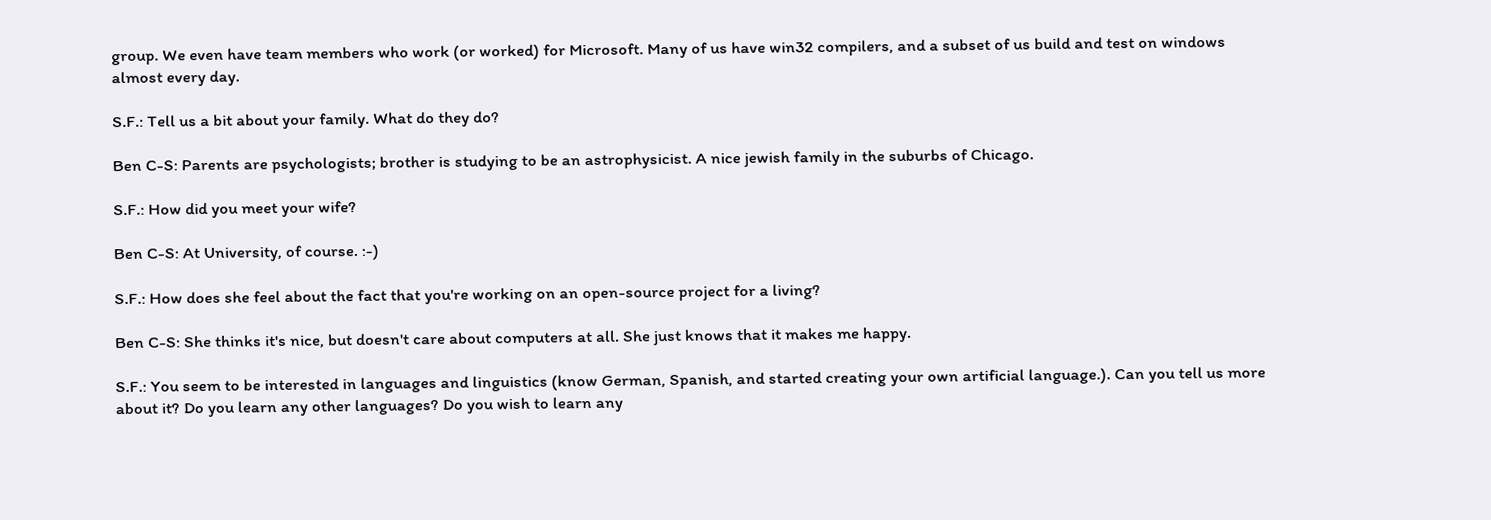group. We even have team members who work (or worked) for Microsoft. Many of us have win32 compilers, and a subset of us build and test on windows almost every day.

S.F.: Tell us a bit about your family. What do they do?

Ben C-S: Parents are psychologists; brother is studying to be an astrophysicist. A nice jewish family in the suburbs of Chicago.

S.F.: How did you meet your wife?

Ben C-S: At University, of course. :-)

S.F.: How does she feel about the fact that you're working on an open-source project for a living?

Ben C-S: She thinks it's nice, but doesn't care about computers at all. She just knows that it makes me happy.

S.F.: You seem to be interested in languages and linguistics (know German, Spanish, and started creating your own artificial language.). Can you tell us more about it? Do you learn any other languages? Do you wish to learn any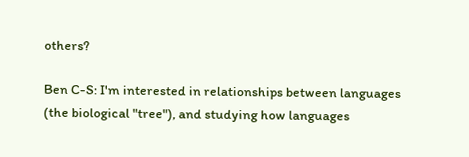others?

Ben C-S: I'm interested in relationships between languages (the biological "tree"), and studying how languages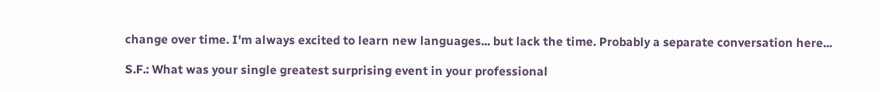change over time. I'm always excited to learn new languages... but lack the time. Probably a separate conversation here...

S.F.: What was your single greatest surprising event in your professional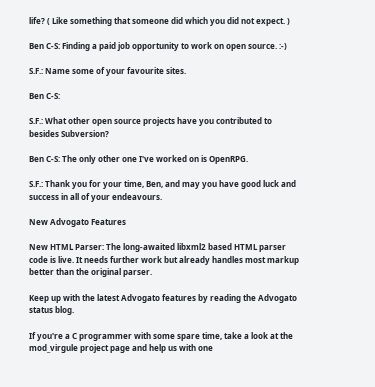life? ( Like something that someone did which you did not expect. )

Ben C-S: Finding a paid job opportunity to work on open source. :-)

S.F.: Name some of your favourite sites.

Ben C-S:

S.F.: What other open source projects have you contributed to besides Subversion?

Ben C-S: The only other one I've worked on is OpenRPG.

S.F.: Thank you for your time, Ben, and may you have good luck and success in all of your endeavours.

New Advogato Features

New HTML Parser: The long-awaited libxml2 based HTML parser code is live. It needs further work but already handles most markup better than the original parser.

Keep up with the latest Advogato features by reading the Advogato status blog.

If you're a C programmer with some spare time, take a look at the mod_virgule project page and help us with one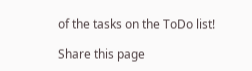of the tasks on the ToDo list!

Share this page